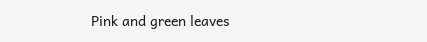Pink and green leaves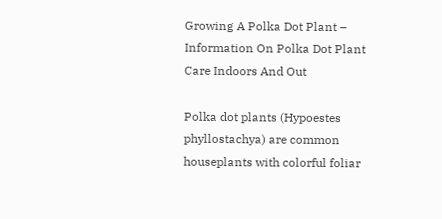Growing A Polka Dot Plant – Information On Polka Dot Plant Care Indoors And Out

Polka dot plants (Hypoestes phyllostachya) are common houseplants with colorful foliar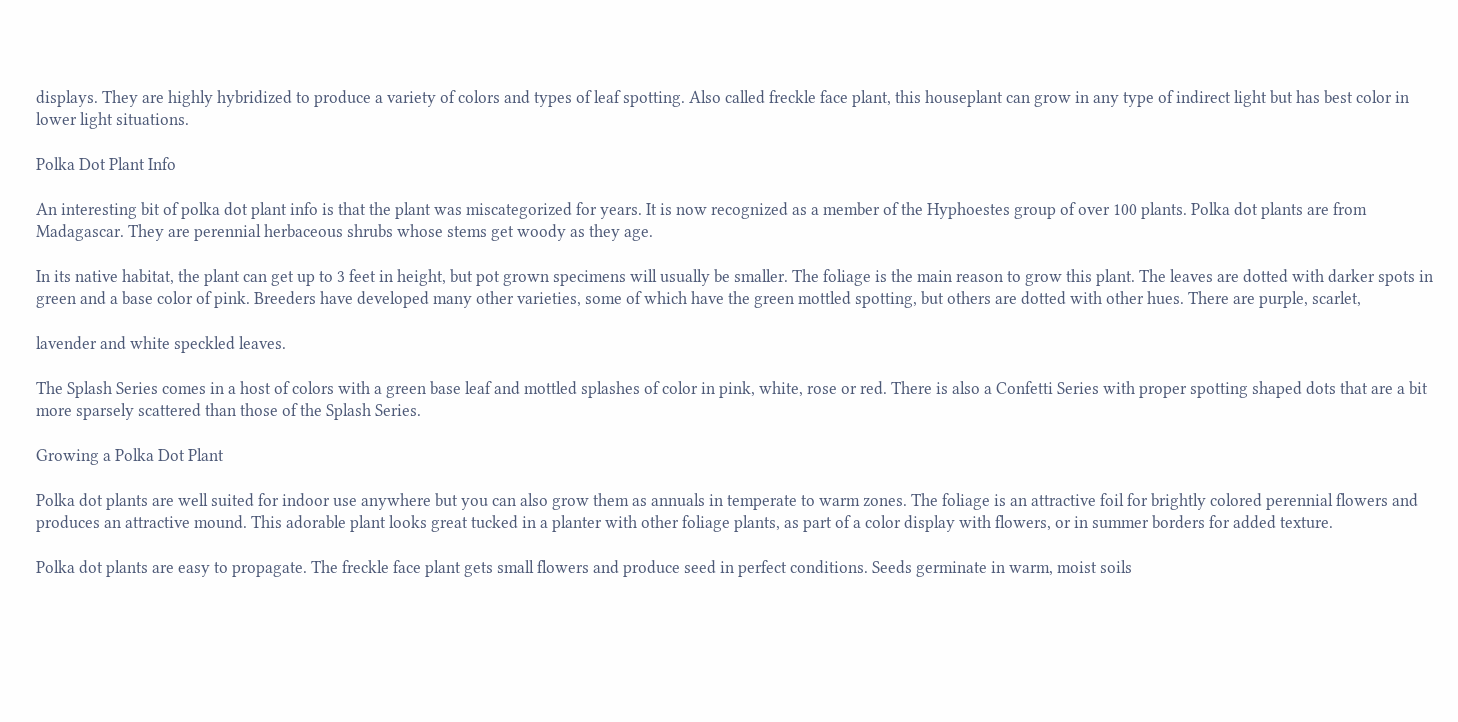displays. They are highly hybridized to produce a variety of colors and types of leaf spotting. Also called freckle face plant, this houseplant can grow in any type of indirect light but has best color in lower light situations.

Polka Dot Plant Info

An interesting bit of polka dot plant info is that the plant was miscategorized for years. It is now recognized as a member of the Hyphoestes group of over 100 plants. Polka dot plants are from Madagascar. They are perennial herbaceous shrubs whose stems get woody as they age.

In its native habitat, the plant can get up to 3 feet in height, but pot grown specimens will usually be smaller. The foliage is the main reason to grow this plant. The leaves are dotted with darker spots in green and a base color of pink. Breeders have developed many other varieties, some of which have the green mottled spotting, but others are dotted with other hues. There are purple, scarlet,

lavender and white speckled leaves.

The Splash Series comes in a host of colors with a green base leaf and mottled splashes of color in pink, white, rose or red. There is also a Confetti Series with proper spotting shaped dots that are a bit more sparsely scattered than those of the Splash Series.

Growing a Polka Dot Plant

Polka dot plants are well suited for indoor use anywhere but you can also grow them as annuals in temperate to warm zones. The foliage is an attractive foil for brightly colored perennial flowers and produces an attractive mound. This adorable plant looks great tucked in a planter with other foliage plants, as part of a color display with flowers, or in summer borders for added texture.

Polka dot plants are easy to propagate. The freckle face plant gets small flowers and produce seed in perfect conditions. Seeds germinate in warm, moist soils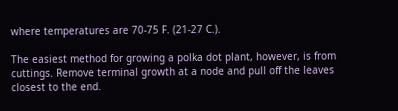where temperatures are 70-75 F. (21-27 C.).

The easiest method for growing a polka dot plant, however, is from cuttings. Remove terminal growth at a node and pull off the leaves closest to the end.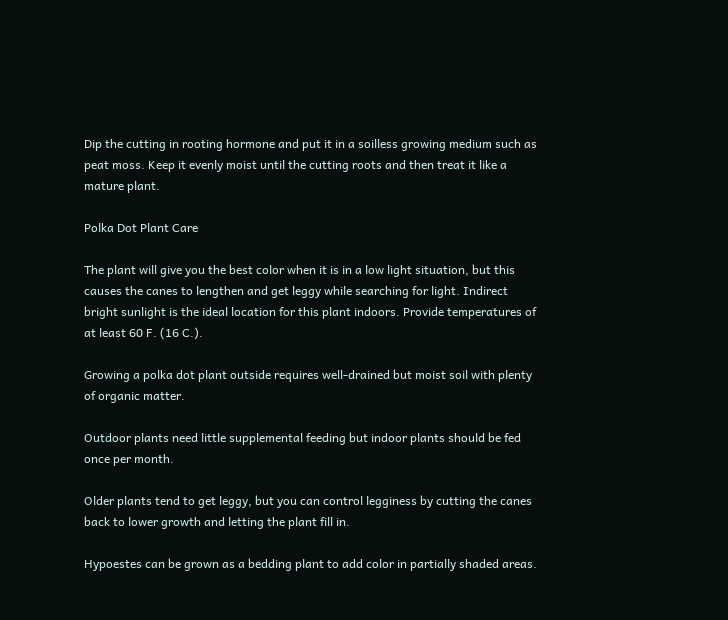Dip the cutting in rooting hormone and put it in a soilless growing medium such as peat moss. Keep it evenly moist until the cutting roots and then treat it like a mature plant.

Polka Dot Plant Care

The plant will give you the best color when it is in a low light situation, but this causes the canes to lengthen and get leggy while searching for light. Indirect bright sunlight is the ideal location for this plant indoors. Provide temperatures of at least 60 F. (16 C.).

Growing a polka dot plant outside requires well-drained but moist soil with plenty of organic matter.

Outdoor plants need little supplemental feeding but indoor plants should be fed once per month.

Older plants tend to get leggy, but you can control legginess by cutting the canes back to lower growth and letting the plant fill in.

Hypoestes can be grown as a bedding plant to add color in partially shaded areas.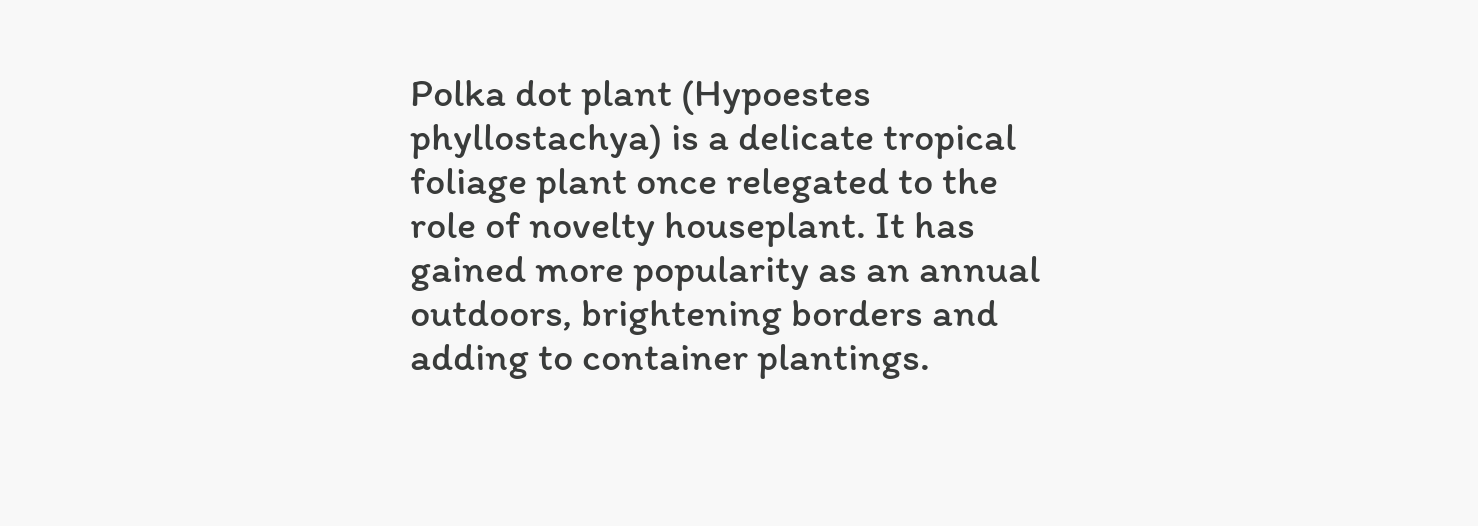Polka dot plant (Hypoestes phyllostachya) is a delicate tropical foliage plant once relegated to the role of novelty houseplant. It has gained more popularity as an annual outdoors, brightening borders and adding to container plantings.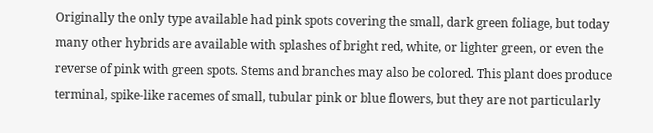Originally the only type available had pink spots covering the small, dark green foliage, but today many other hybrids are available with splashes of bright red, white, or lighter green, or even the reverse of pink with green spots. Stems and branches may also be colored. This plant does produce terminal, spike-like racemes of small, tubular pink or blue flowers, but they are not particularly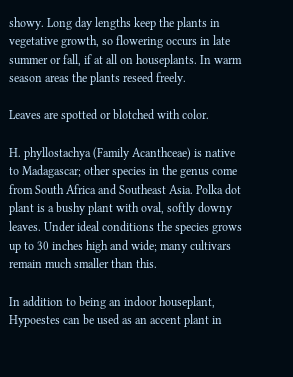showy. Long day lengths keep the plants in vegetative growth, so flowering occurs in late summer or fall, if at all on houseplants. In warm season areas the plants reseed freely.

Leaves are spotted or blotched with color.

H. phyllostachya (Family Acanthceae) is native to Madagascar; other species in the genus come from South Africa and Southeast Asia. Polka dot plant is a bushy plant with oval, softly downy leaves. Under ideal conditions the species grows up to 30 inches high and wide; many cultivars remain much smaller than this.

In addition to being an indoor houseplant, Hypoestes can be used as an accent plant in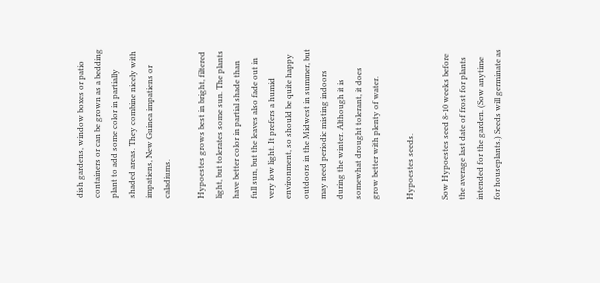dish gardens, window boxes or patio containers or can be grown as a bedding plant to add some color in partially shaded areas. They combine nicely with impatiens, New Guinea impatiens or caladiums.

Hypoestes grows best in bright, filtered light, but tolerates some sun. The plants have better color in partial shade than full sun, but the leaves also fade out in very low light. It prefers a humid environment, so should be quite happy outdoors in the Midwest in summer, but may need periodic misting indoors during the winter. Although it is somewhat drought tolerant, it does grow better with plenty of water.

Hypoestes seeds.

Sow Hypoestes seed 8-10 weeks before the average last date of frost for plants intended for the garden. (Sow anytime for houseplants.) Seeds will germinate as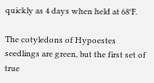quickly as 4 days when held at 68°F.

The cotyledons of Hypoestes seedlings are green, but the first set of true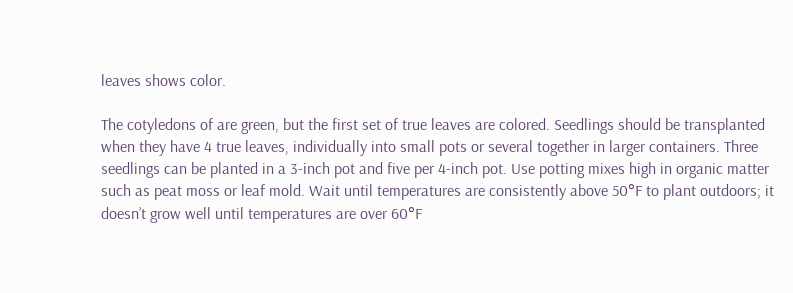leaves shows color.

The cotyledons of are green, but the first set of true leaves are colored. Seedlings should be transplanted when they have 4 true leaves, individually into small pots or several together in larger containers. Three seedlings can be planted in a 3-inch pot and five per 4-inch pot. Use potting mixes high in organic matter such as peat moss or leaf mold. Wait until temperatures are consistently above 50°F to plant outdoors; it doesn’t grow well until temperatures are over 60°F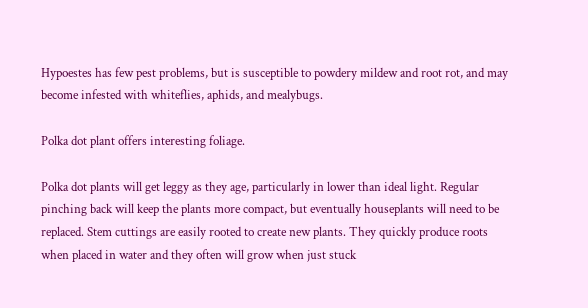Hypoestes has few pest problems, but is susceptible to powdery mildew and root rot, and may become infested with whiteflies, aphids, and mealybugs.

Polka dot plant offers interesting foliage.

Polka dot plants will get leggy as they age, particularly in lower than ideal light. Regular pinching back will keep the plants more compact, but eventually houseplants will need to be replaced. Stem cuttings are easily rooted to create new plants. They quickly produce roots when placed in water and they often will grow when just stuck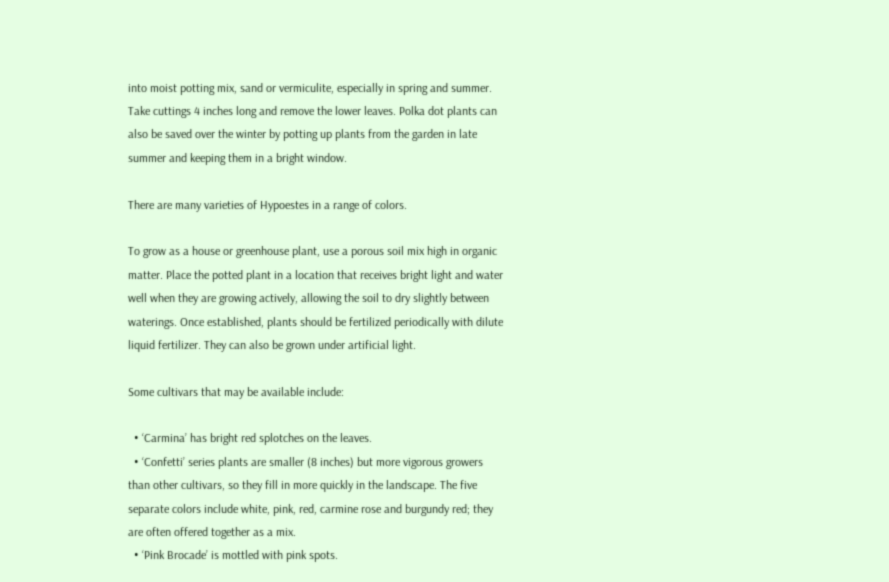into moist potting mix, sand or vermiculite, especially in spring and summer. Take cuttings 4 inches long and remove the lower leaves. Polka dot plants can also be saved over the winter by potting up plants from the garden in late summer and keeping them in a bright window.

There are many varieties of Hypoestes in a range of colors.

To grow as a house or greenhouse plant, use a porous soil mix high in organic matter. Place the potted plant in a location that receives bright light and water well when they are growing actively, allowing the soil to dry slightly between waterings. Once established, plants should be fertilized periodically with dilute liquid fertilizer. They can also be grown under artificial light.

Some cultivars that may be available include:

  • ‘Carmina’ has bright red splotches on the leaves.
  • ‘Confetti’ series plants are smaller (8 inches) but more vigorous growers than other cultivars, so they fill in more quickly in the landscape. The five separate colors include white, pink, red, carmine rose and burgundy red; they are often offered together as a mix.
  • ‘Pink Brocade’ is mottled with pink spots.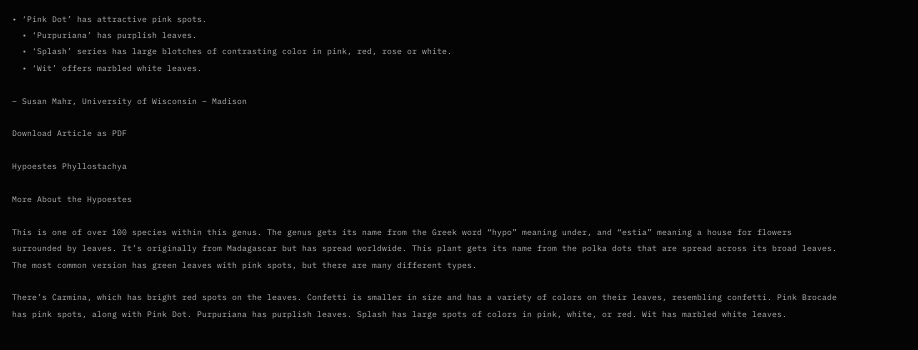• ‘Pink Dot’ has attractive pink spots.
  • ‘Purpuriana’ has purplish leaves.
  • ‘Splash’ series has large blotches of contrasting color in pink, red, rose or white.
  • ‘Wit’ offers marbled white leaves.

– Susan Mahr, University of Wisconsin – Madison

Download Article as PDF

Hypoestes Phyllostachya

More About the Hypoestes

This is one of over 100 species within this genus. The genus gets its name from the Greek word “hypo” meaning under, and “estia” meaning a house for flowers surrounded by leaves. It’s originally from Madagascar but has spread worldwide. This plant gets its name from the polka dots that are spread across its broad leaves. The most common version has green leaves with pink spots, but there are many different types.

There’s Carmina, which has bright red spots on the leaves. Confetti is smaller in size and has a variety of colors on their leaves, resembling confetti. Pink Brocade has pink spots, along with Pink Dot. Purpuriana has purplish leaves. Splash has large spots of colors in pink, white, or red. Wit has marbled white leaves.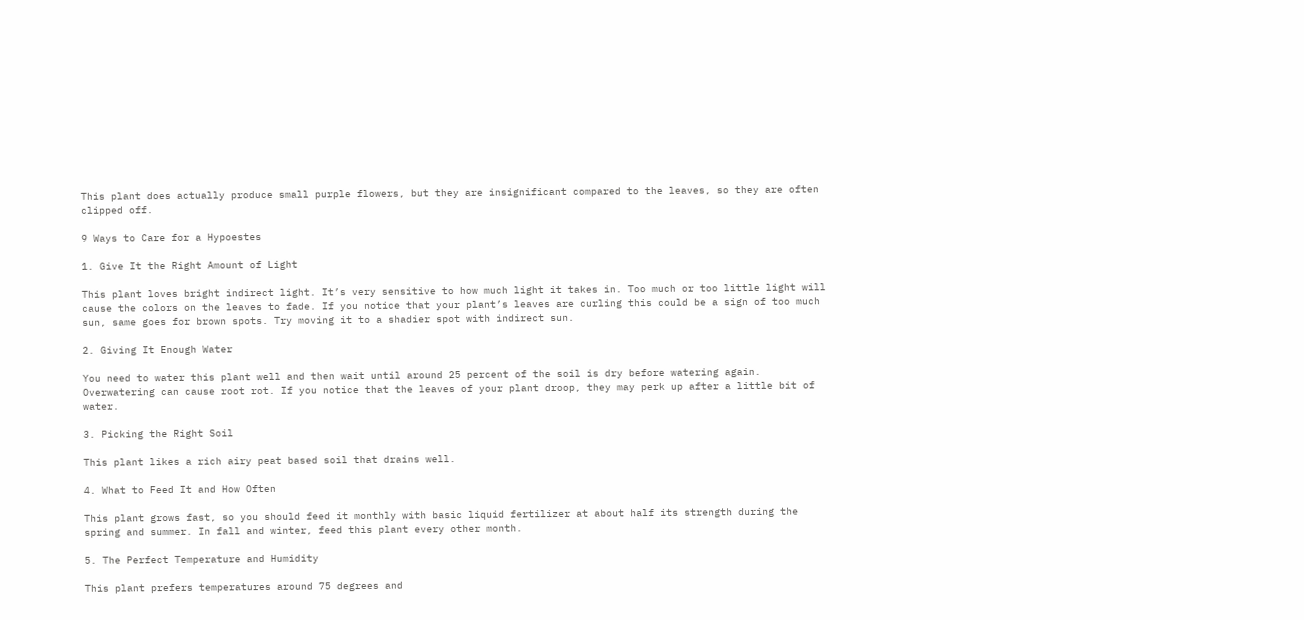This plant does actually produce small purple flowers, but they are insignificant compared to the leaves, so they are often clipped off.

9 Ways to Care for a Hypoestes

1. Give It the Right Amount of Light

This plant loves bright indirect light. It’s very sensitive to how much light it takes in. Too much or too little light will cause the colors on the leaves to fade. If you notice that your plant’s leaves are curling this could be a sign of too much sun, same goes for brown spots. Try moving it to a shadier spot with indirect sun.

2. Giving It Enough Water

You need to water this plant well and then wait until around 25 percent of the soil is dry before watering again. Overwatering can cause root rot. If you notice that the leaves of your plant droop, they may perk up after a little bit of water.

3. Picking the Right Soil

This plant likes a rich airy peat based soil that drains well.

4. What to Feed It and How Often

This plant grows fast, so you should feed it monthly with basic liquid fertilizer at about half its strength during the spring and summer. In fall and winter, feed this plant every other month.

5. The Perfect Temperature and Humidity

This plant prefers temperatures around 75 degrees and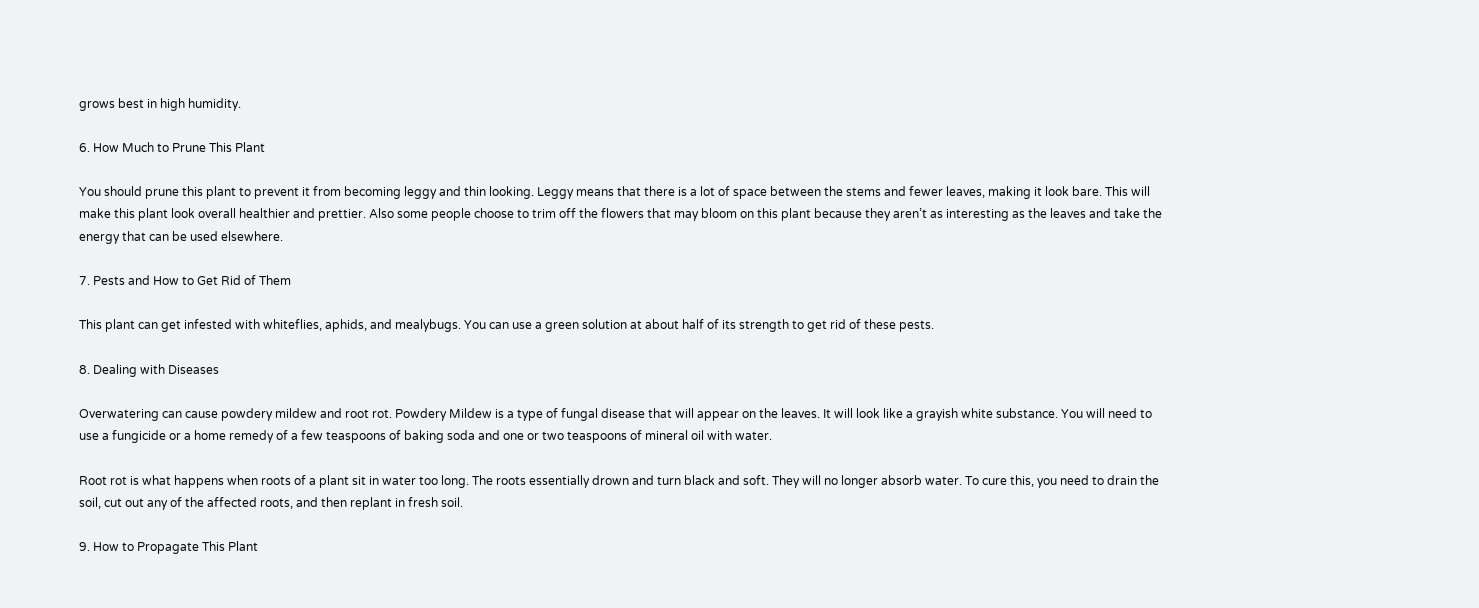grows best in high humidity.

6. How Much to Prune This Plant

You should prune this plant to prevent it from becoming leggy and thin looking. Leggy means that there is a lot of space between the stems and fewer leaves, making it look bare. This will make this plant look overall healthier and prettier. Also some people choose to trim off the flowers that may bloom on this plant because they aren’t as interesting as the leaves and take the energy that can be used elsewhere.

7. Pests and How to Get Rid of Them

This plant can get infested with whiteflies, aphids, and mealybugs. You can use a green solution at about half of its strength to get rid of these pests.

8. Dealing with Diseases

Overwatering can cause powdery mildew and root rot. Powdery Mildew is a type of fungal disease that will appear on the leaves. It will look like a grayish white substance. You will need to use a fungicide or a home remedy of a few teaspoons of baking soda and one or two teaspoons of mineral oil with water.

Root rot is what happens when roots of a plant sit in water too long. The roots essentially drown and turn black and soft. They will no longer absorb water. To cure this, you need to drain the soil, cut out any of the affected roots, and then replant in fresh soil.

9. How to Propagate This Plant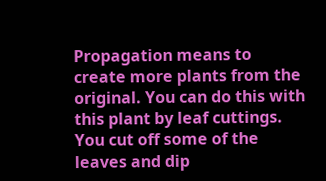Propagation means to create more plants from the original. You can do this with this plant by leaf cuttings. You cut off some of the leaves and dip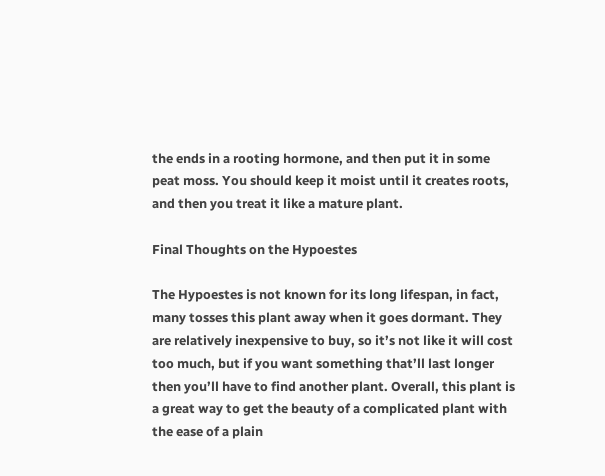the ends in a rooting hormone, and then put it in some peat moss. You should keep it moist until it creates roots, and then you treat it like a mature plant.

Final Thoughts on the Hypoestes

The Hypoestes is not known for its long lifespan, in fact, many tosses this plant away when it goes dormant. They are relatively inexpensive to buy, so it’s not like it will cost too much, but if you want something that’ll last longer then you’ll have to find another plant. Overall, this plant is a great way to get the beauty of a complicated plant with the ease of a plain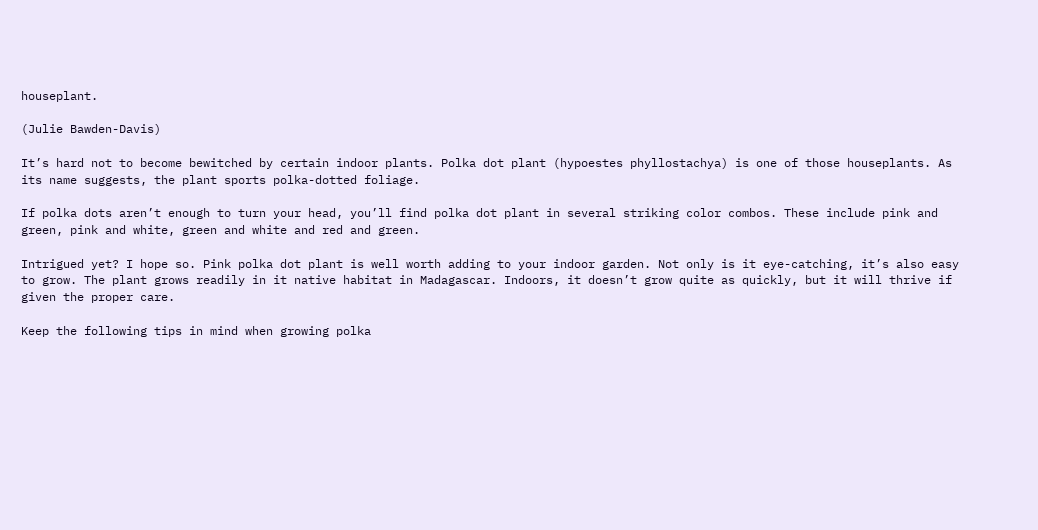houseplant.

(Julie Bawden-Davis)

It’s hard not to become bewitched by certain indoor plants. Polka dot plant (hypoestes phyllostachya) is one of those houseplants. As its name suggests, the plant sports polka-dotted foliage.

If polka dots aren’t enough to turn your head, you’ll find polka dot plant in several striking color combos. These include pink and green, pink and white, green and white and red and green.

Intrigued yet? I hope so. Pink polka dot plant is well worth adding to your indoor garden. Not only is it eye-catching, it’s also easy to grow. The plant grows readily in it native habitat in Madagascar. Indoors, it doesn’t grow quite as quickly, but it will thrive if given the proper care.

Keep the following tips in mind when growing polka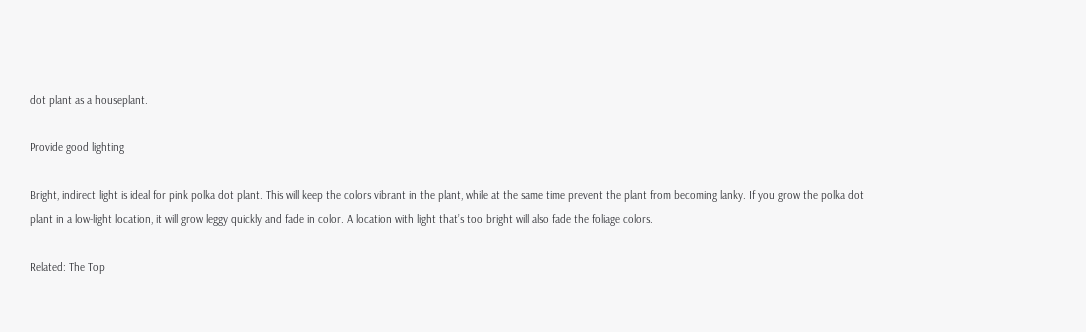dot plant as a houseplant.

Provide good lighting

Bright, indirect light is ideal for pink polka dot plant. This will keep the colors vibrant in the plant, while at the same time prevent the plant from becoming lanky. If you grow the polka dot plant in a low-light location, it will grow leggy quickly and fade in color. A location with light that’s too bright will also fade the foliage colors.

Related: The Top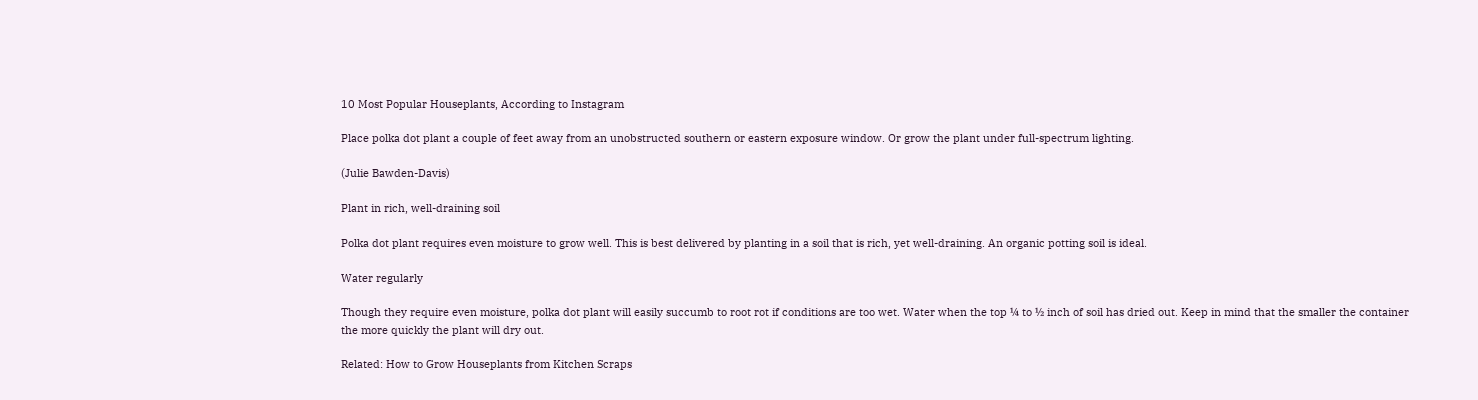10 Most Popular Houseplants, According to Instagram

Place polka dot plant a couple of feet away from an unobstructed southern or eastern exposure window. Or grow the plant under full-spectrum lighting.

(Julie Bawden-Davis)

Plant in rich, well-draining soil

Polka dot plant requires even moisture to grow well. This is best delivered by planting in a soil that is rich, yet well-draining. An organic potting soil is ideal.

Water regularly

Though they require even moisture, polka dot plant will easily succumb to root rot if conditions are too wet. Water when the top ¼ to ½ inch of soil has dried out. Keep in mind that the smaller the container the more quickly the plant will dry out.

Related: How to Grow Houseplants from Kitchen Scraps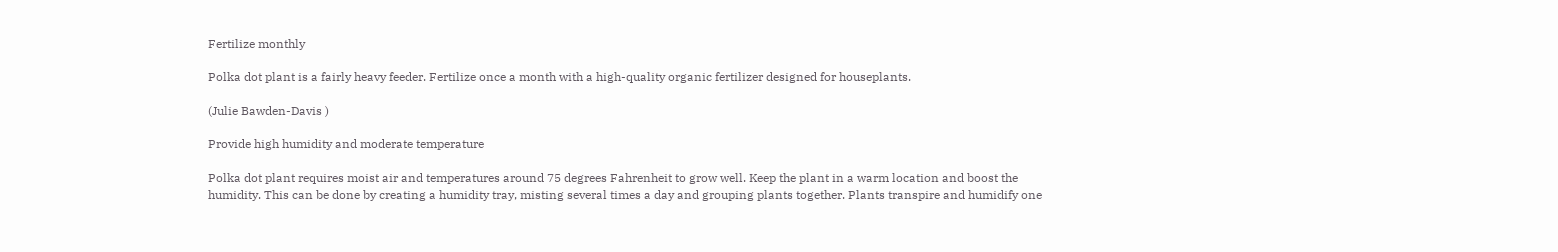Fertilize monthly

Polka dot plant is a fairly heavy feeder. Fertilize once a month with a high-quality organic fertilizer designed for houseplants.

(Julie Bawden-Davis )

Provide high humidity and moderate temperature

Polka dot plant requires moist air and temperatures around 75 degrees Fahrenheit to grow well. Keep the plant in a warm location and boost the humidity. This can be done by creating a humidity tray, misting several times a day and grouping plants together. Plants transpire and humidify one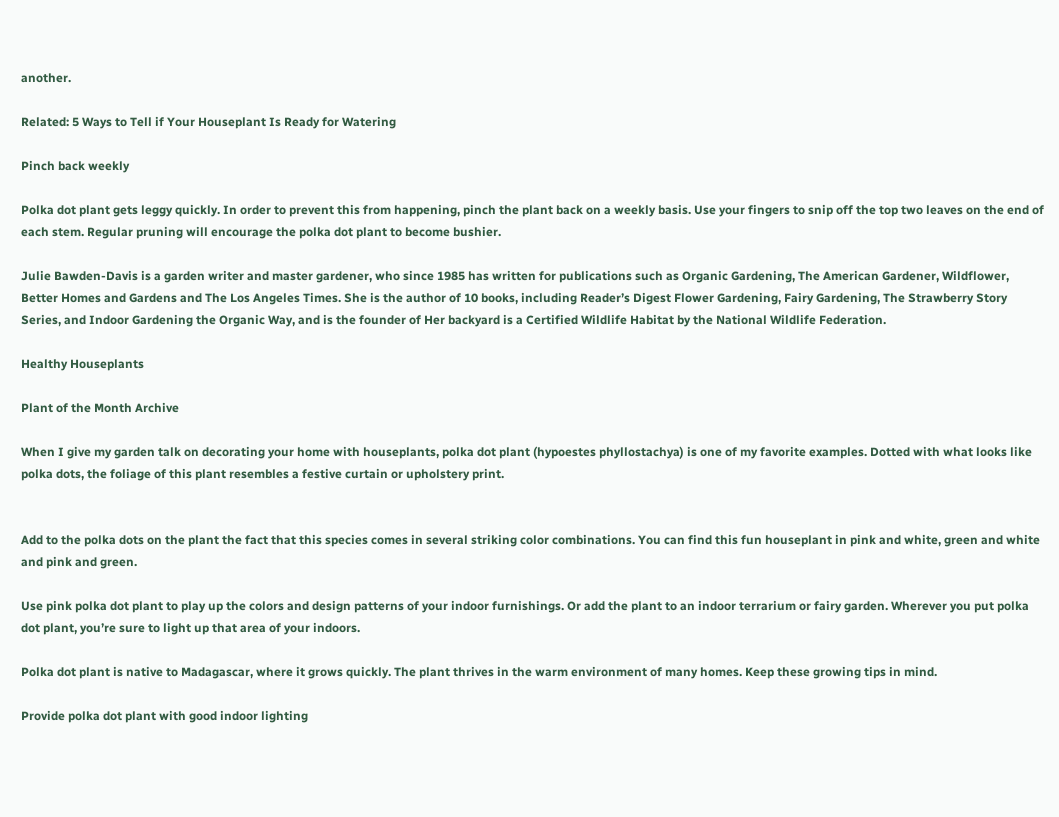another.

Related: 5 Ways to Tell if Your Houseplant Is Ready for Watering

Pinch back weekly

Polka dot plant gets leggy quickly. In order to prevent this from happening, pinch the plant back on a weekly basis. Use your fingers to snip off the top two leaves on the end of each stem. Regular pruning will encourage the polka dot plant to become bushier.

Julie Bawden-Davis is a garden writer and master gardener, who since 1985 has written for publications such as Organic Gardening, The American Gardener, Wildflower, Better Homes and Gardens and The Los Angeles Times. She is the author of 10 books, including Reader’s Digest Flower Gardening, Fairy Gardening, The Strawberry Story Series, and Indoor Gardening the Organic Way, and is the founder of Her backyard is a Certified Wildlife Habitat by the National Wildlife Federation.

Healthy Houseplants

Plant of the Month Archive

When I give my garden talk on decorating your home with houseplants, polka dot plant (hypoestes phyllostachya) is one of my favorite examples. Dotted with what looks like polka dots, the foliage of this plant resembles a festive curtain or upholstery print.


Add to the polka dots on the plant the fact that this species comes in several striking color combinations. You can find this fun houseplant in pink and white, green and white and pink and green.

Use pink polka dot plant to play up the colors and design patterns of your indoor furnishings. Or add the plant to an indoor terrarium or fairy garden. Wherever you put polka dot plant, you’re sure to light up that area of your indoors.

Polka dot plant is native to Madagascar, where it grows quickly. The plant thrives in the warm environment of many homes. Keep these growing tips in mind.

Provide polka dot plant with good indoor lighting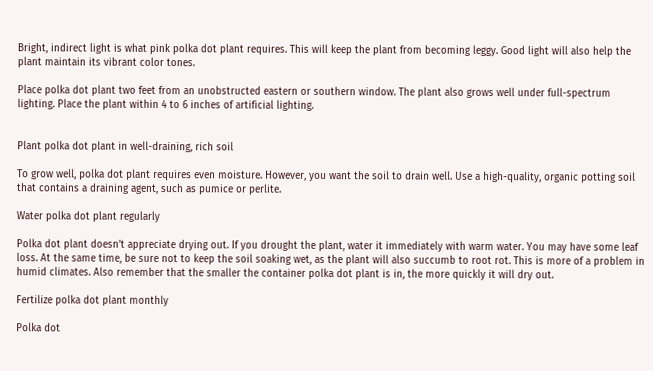Bright, indirect light is what pink polka dot plant requires. This will keep the plant from becoming leggy. Good light will also help the plant maintain its vibrant color tones.

Place polka dot plant two feet from an unobstructed eastern or southern window. The plant also grows well under full-spectrum lighting. Place the plant within 4 to 6 inches of artificial lighting.


Plant polka dot plant in well-draining, rich soil

To grow well, polka dot plant requires even moisture. However, you want the soil to drain well. Use a high-quality, organic potting soil that contains a draining agent, such as pumice or perlite.

Water polka dot plant regularly

Polka dot plant doesn’t appreciate drying out. If you drought the plant, water it immediately with warm water. You may have some leaf loss. At the same time, be sure not to keep the soil soaking wet, as the plant will also succumb to root rot. This is more of a problem in humid climates. Also remember that the smaller the container polka dot plant is in, the more quickly it will dry out.

Fertilize polka dot plant monthly

Polka dot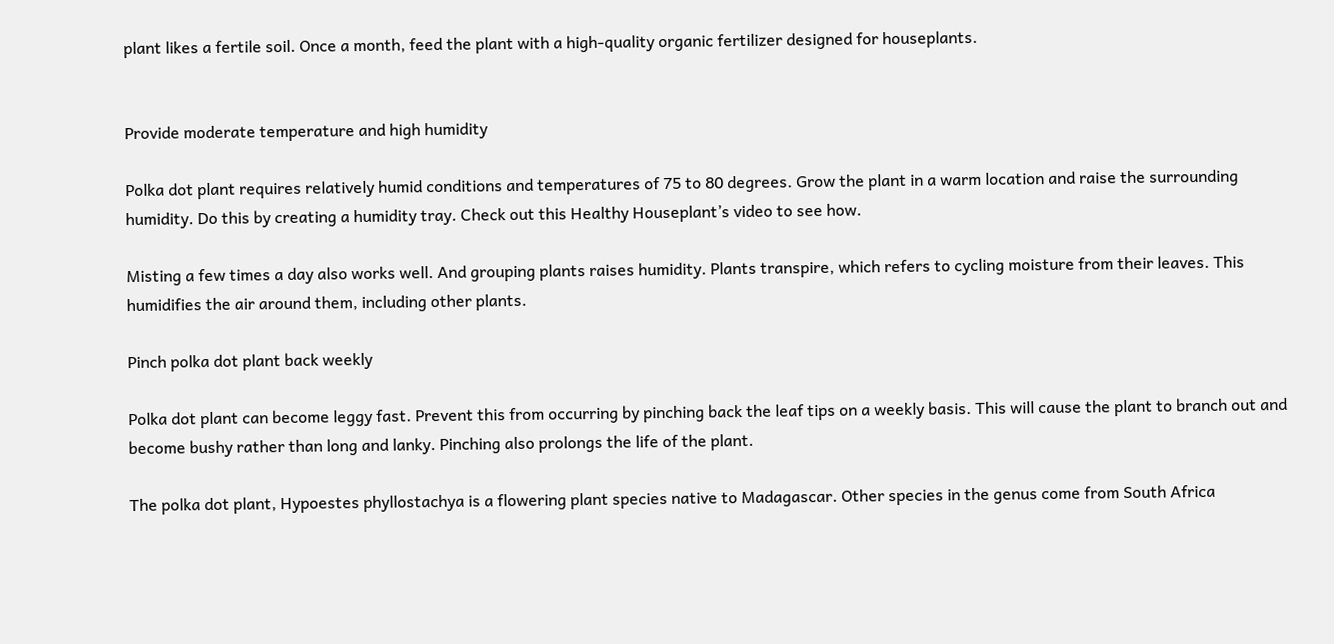plant likes a fertile soil. Once a month, feed the plant with a high-quality organic fertilizer designed for houseplants.


Provide moderate temperature and high humidity

Polka dot plant requires relatively humid conditions and temperatures of 75 to 80 degrees. Grow the plant in a warm location and raise the surrounding humidity. Do this by creating a humidity tray. Check out this Healthy Houseplant’s video to see how.

Misting a few times a day also works well. And grouping plants raises humidity. Plants transpire, which refers to cycling moisture from their leaves. This humidifies the air around them, including other plants.

Pinch polka dot plant back weekly

Polka dot plant can become leggy fast. Prevent this from occurring by pinching back the leaf tips on a weekly basis. This will cause the plant to branch out and become bushy rather than long and lanky. Pinching also prolongs the life of the plant.

The polka dot plant, Hypoestes phyllostachya is a flowering plant species native to Madagascar. Other species in the genus come from South Africa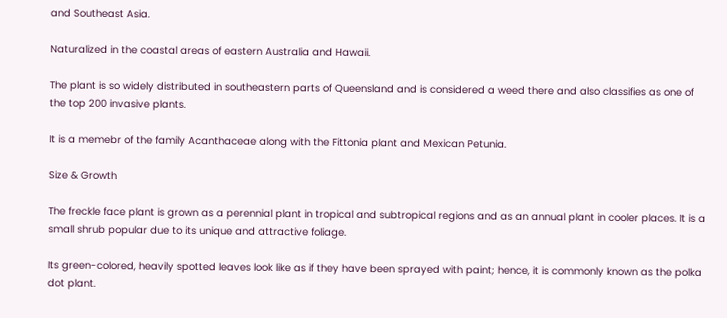and Southeast Asia.

Naturalized in the coastal areas of eastern Australia and Hawaii.

The plant is so widely distributed in southeastern parts of Queensland and is considered a weed there and also classifies as one of the top 200 invasive plants.

It is a memebr of the family Acanthaceae along with the Fittonia plant and Mexican Petunia.

Size & Growth

The freckle face plant is grown as a perennial plant in tropical and subtropical regions and as an annual plant in cooler places. It is a small shrub popular due to its unique and attractive foliage.

Its green-colored, heavily spotted leaves look like as if they have been sprayed with paint; hence, it is commonly known as the polka dot plant.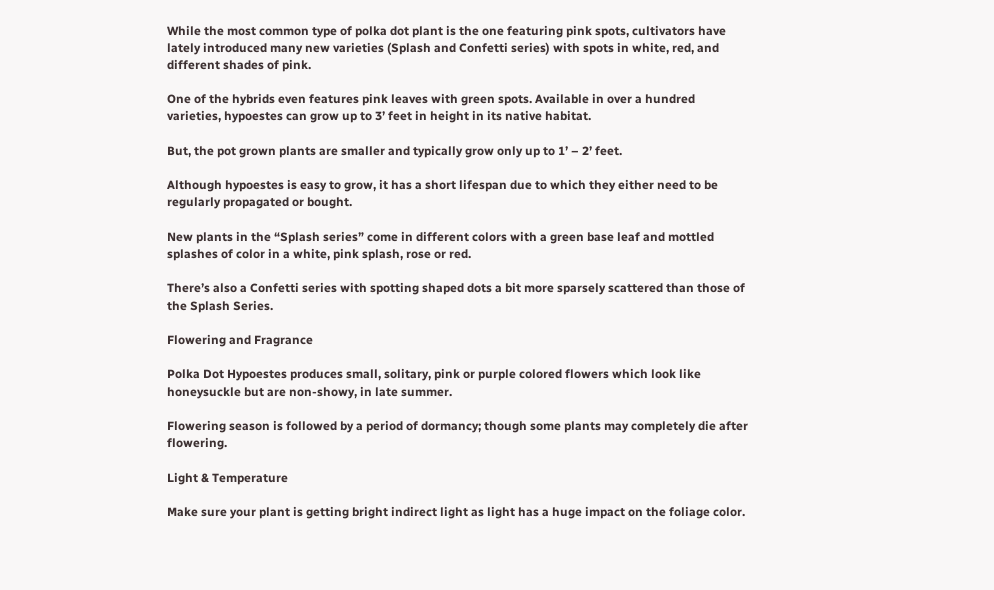While the most common type of polka dot plant is the one featuring pink spots, cultivators have lately introduced many new varieties (Splash and Confetti series) with spots in white, red, and different shades of pink.

One of the hybrids even features pink leaves with green spots. Available in over a hundred varieties, hypoestes can grow up to 3’ feet in height in its native habitat.

But, the pot grown plants are smaller and typically grow only up to 1’ – 2’ feet.

Although hypoestes is easy to grow, it has a short lifespan due to which they either need to be regularly propagated or bought.

New plants in the “Splash series” come in different colors with a green base leaf and mottled splashes of color in a white, pink splash, rose or red.

There’s also a Confetti series with spotting shaped dots a bit more sparsely scattered than those of the Splash Series.

Flowering and Fragrance

Polka Dot Hypoestes produces small, solitary, pink or purple colored flowers which look like honeysuckle but are non-showy, in late summer.

Flowering season is followed by a period of dormancy; though some plants may completely die after flowering.

Light & Temperature

Make sure your plant is getting bright indirect light as light has a huge impact on the foliage color.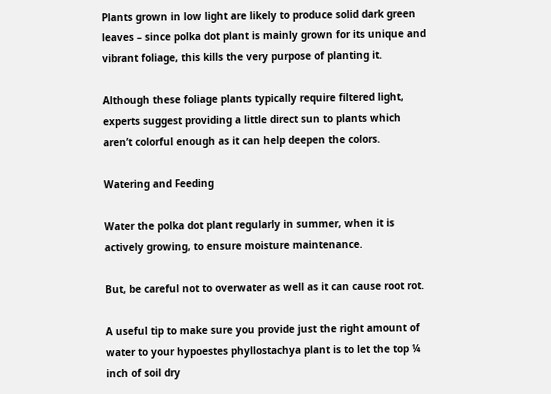Plants grown in low light are likely to produce solid dark green leaves – since polka dot plant is mainly grown for its unique and vibrant foliage, this kills the very purpose of planting it.

Although these foliage plants typically require filtered light, experts suggest providing a little direct sun to plants which aren’t colorful enough as it can help deepen the colors.

Watering and Feeding

Water the polka dot plant regularly in summer, when it is actively growing, to ensure moisture maintenance.

But, be careful not to overwater as well as it can cause root rot.

A useful tip to make sure you provide just the right amount of water to your hypoestes phyllostachya plant is to let the top ¼ inch of soil dry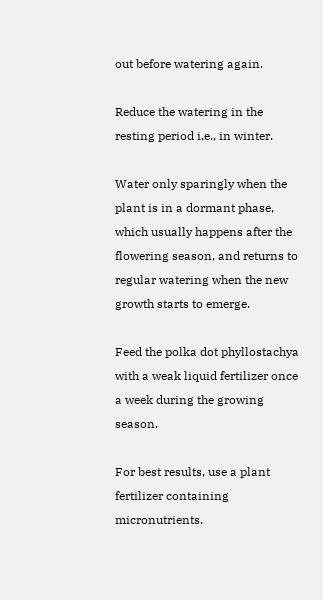out before watering again.

Reduce the watering in the resting period i.e., in winter.

Water only sparingly when the plant is in a dormant phase, which usually happens after the flowering season, and returns to regular watering when the new growth starts to emerge.

Feed the polka dot phyllostachya with a weak liquid fertilizer once a week during the growing season.

For best results, use a plant fertilizer containing micronutrients.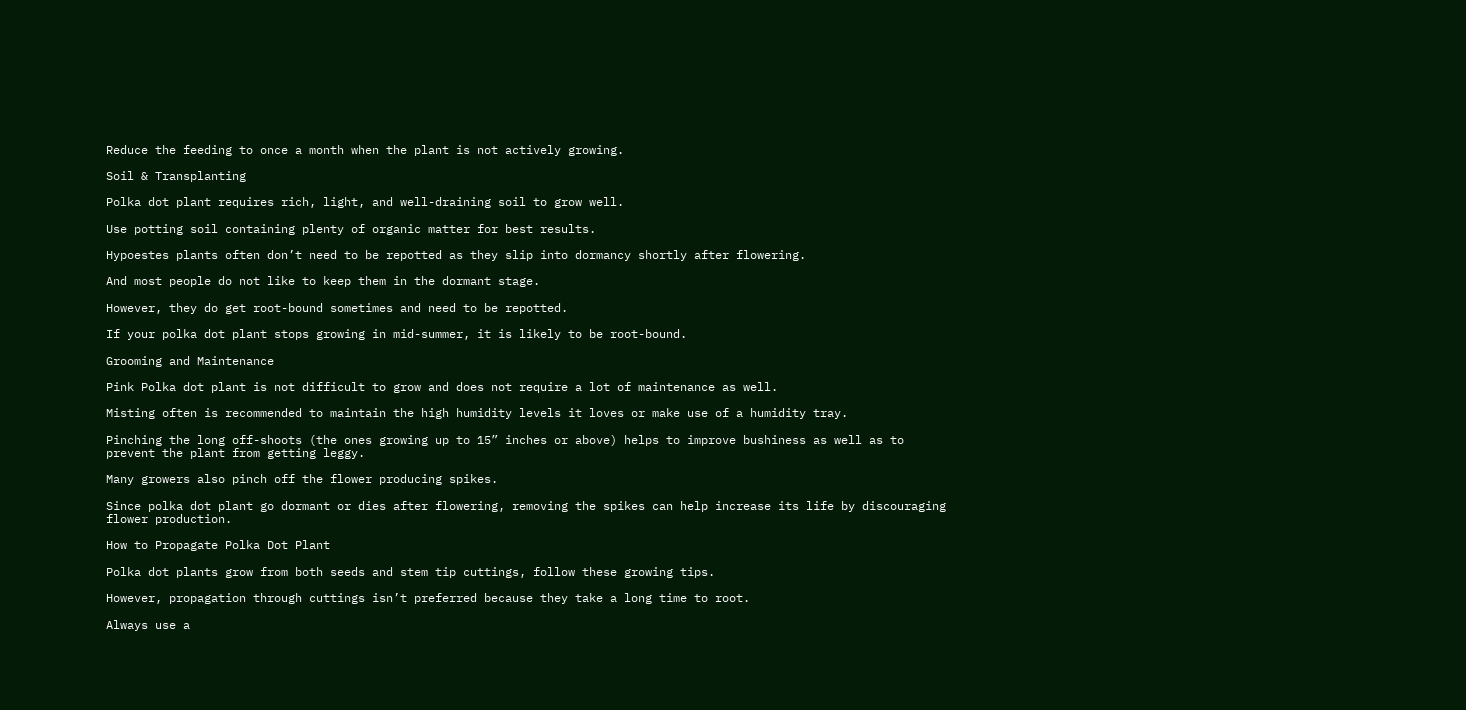Reduce the feeding to once a month when the plant is not actively growing.

Soil & Transplanting

Polka dot plant requires rich, light, and well-draining soil to grow well.

Use potting soil containing plenty of organic matter for best results.

Hypoestes plants often don’t need to be repotted as they slip into dormancy shortly after flowering.

And most people do not like to keep them in the dormant stage.

However, they do get root-bound sometimes and need to be repotted.

If your polka dot plant stops growing in mid-summer, it is likely to be root-bound.

Grooming and Maintenance

Pink Polka dot plant is not difficult to grow and does not require a lot of maintenance as well.

Misting often is recommended to maintain the high humidity levels it loves or make use of a humidity tray.

Pinching the long off-shoots (the ones growing up to 15” inches or above) helps to improve bushiness as well as to prevent the plant from getting leggy.

Many growers also pinch off the flower producing spikes.

Since polka dot plant go dormant or dies after flowering, removing the spikes can help increase its life by discouraging flower production.

How to Propagate Polka Dot Plant

Polka dot plants grow from both seeds and stem tip cuttings, follow these growing tips.

However, propagation through cuttings isn’t preferred because they take a long time to root.

Always use a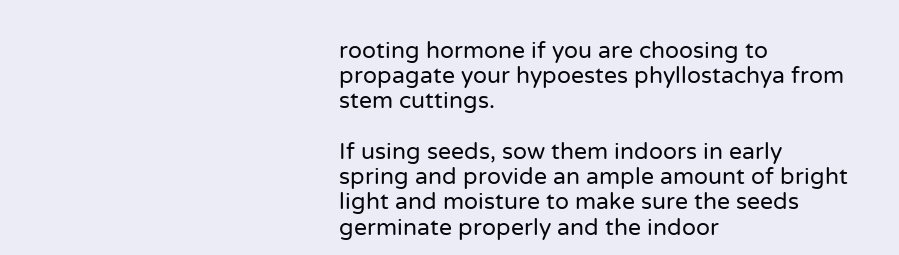rooting hormone if you are choosing to propagate your hypoestes phyllostachya from stem cuttings.

If using seeds, sow them indoors in early spring and provide an ample amount of bright light and moisture to make sure the seeds germinate properly and the indoor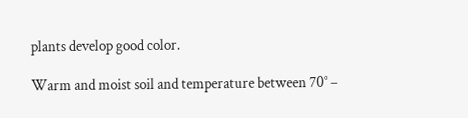plants develop good color.

Warm and moist soil and temperature between 70° –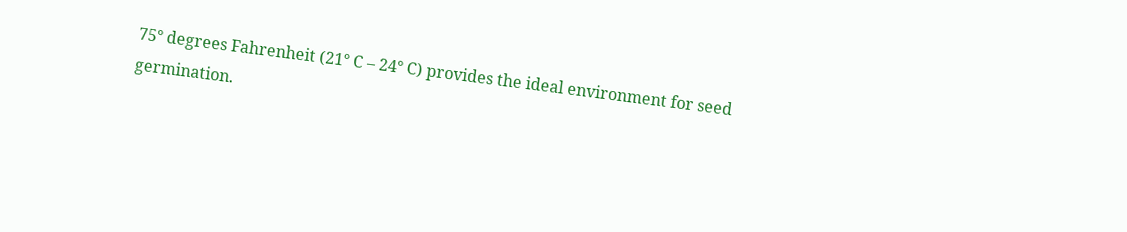75° degrees Fahrenheit (21° C – 24° C) provides the ideal environment for seed germination.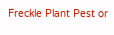Freckle Plant Pest or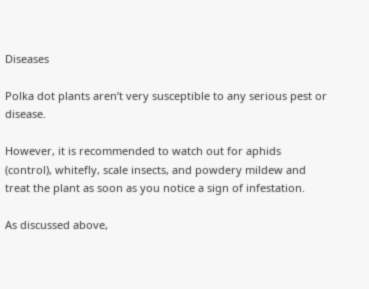Diseases

Polka dot plants aren’t very susceptible to any serious pest or disease.

However, it is recommended to watch out for aphids (control), whitefly, scale insects, and powdery mildew and treat the plant as soon as you notice a sign of infestation.

As discussed above,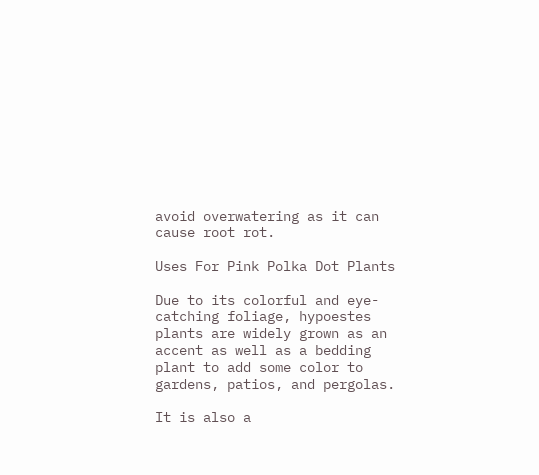avoid overwatering as it can cause root rot.

Uses For Pink Polka Dot Plants

Due to its colorful and eye-catching foliage, hypoestes plants are widely grown as an accent as well as a bedding plant to add some color to gardens, patios, and pergolas.

It is also a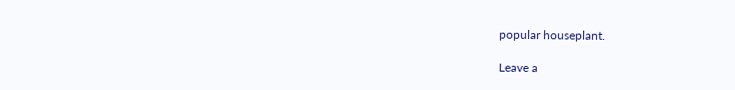popular houseplant.

Leave a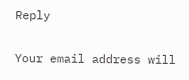Reply

Your email address will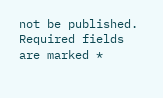not be published. Required fields are marked *